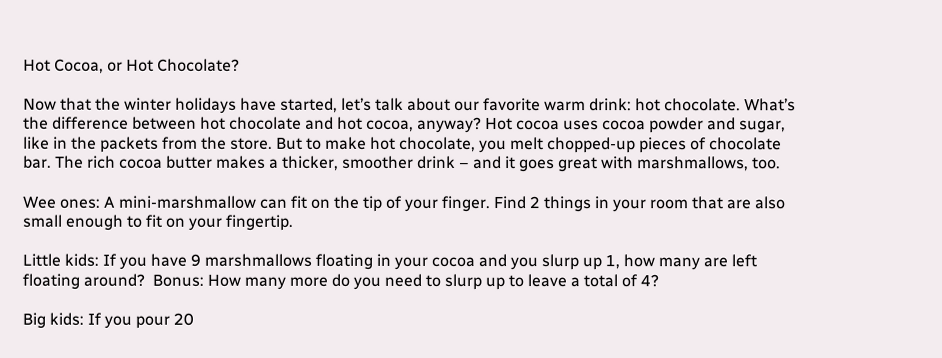Hot Cocoa, or Hot Chocolate?

Now that the winter holidays have started, let’s talk about our favorite warm drink: hot chocolate. What’s the difference between hot chocolate and hot cocoa, anyway? Hot cocoa uses cocoa powder and sugar, like in the packets from the store. But to make hot chocolate, you melt chopped-up pieces of chocolate bar. The rich cocoa butter makes a thicker, smoother drink – and it goes great with marshmallows, too.

Wee ones: A mini-marshmallow can fit on the tip of your finger. Find 2 things in your room that are also small enough to fit on your fingertip.

Little kids: If you have 9 marshmallows floating in your cocoa and you slurp up 1, how many are left floating around?  Bonus: How many more do you need to slurp up to leave a total of 4?

Big kids: If you pour 20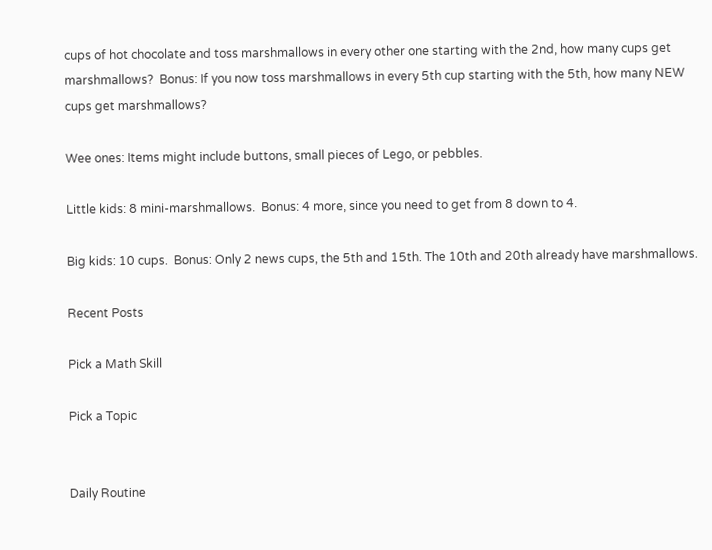cups of hot chocolate and toss marshmallows in every other one starting with the 2nd, how many cups get marshmallows?  Bonus: If you now toss marshmallows in every 5th cup starting with the 5th, how many NEW cups get marshmallows?

Wee ones: Items might include buttons, small pieces of Lego, or pebbles.

Little kids: 8 mini-marshmallows.  Bonus: 4 more, since you need to get from 8 down to 4.

Big kids: 10 cups.  Bonus: Only 2 news cups, the 5th and 15th. The 10th and 20th already have marshmallows.

Recent Posts

Pick a Math Skill

Pick a Topic


Daily Routine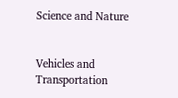Science and Nature


Vehicles and Transportation